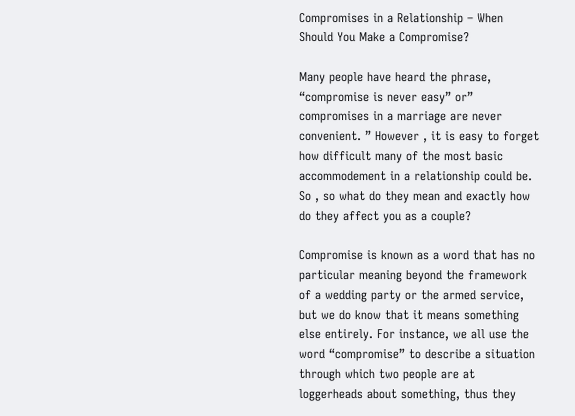Compromises in a Relationship – When Should You Make a Compromise?

Many people have heard the phrase, “compromise is never easy” or” compromises in a marriage are never convenient. ” However , it is easy to forget how difficult many of the most basic accommodement in a relationship could be. So , so what do they mean and exactly how do they affect you as a couple?

Compromise is known as a word that has no particular meaning beyond the framework of a wedding party or the armed service, but we do know that it means something else entirely. For instance, we all use the word “compromise” to describe a situation through which two people are at loggerheads about something, thus they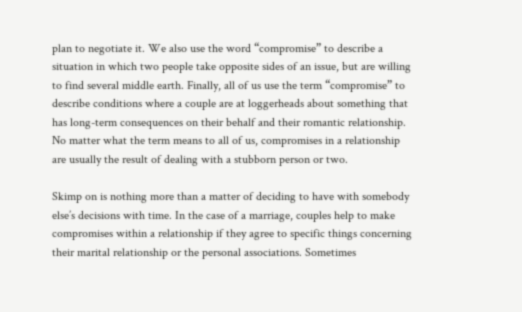plan to negotiate it. We also use the word “compromise” to describe a situation in which two people take opposite sides of an issue, but are willing to find several middle earth. Finally, all of us use the term “compromise” to describe conditions where a couple are at loggerheads about something that has long-term consequences on their behalf and their romantic relationship. No matter what the term means to all of us, compromises in a relationship are usually the result of dealing with a stubborn person or two.

Skimp on is nothing more than a matter of deciding to have with somebody else’s decisions with time. In the case of a marriage, couples help to make compromises within a relationship if they agree to specific things concerning their marital relationship or the personal associations. Sometimes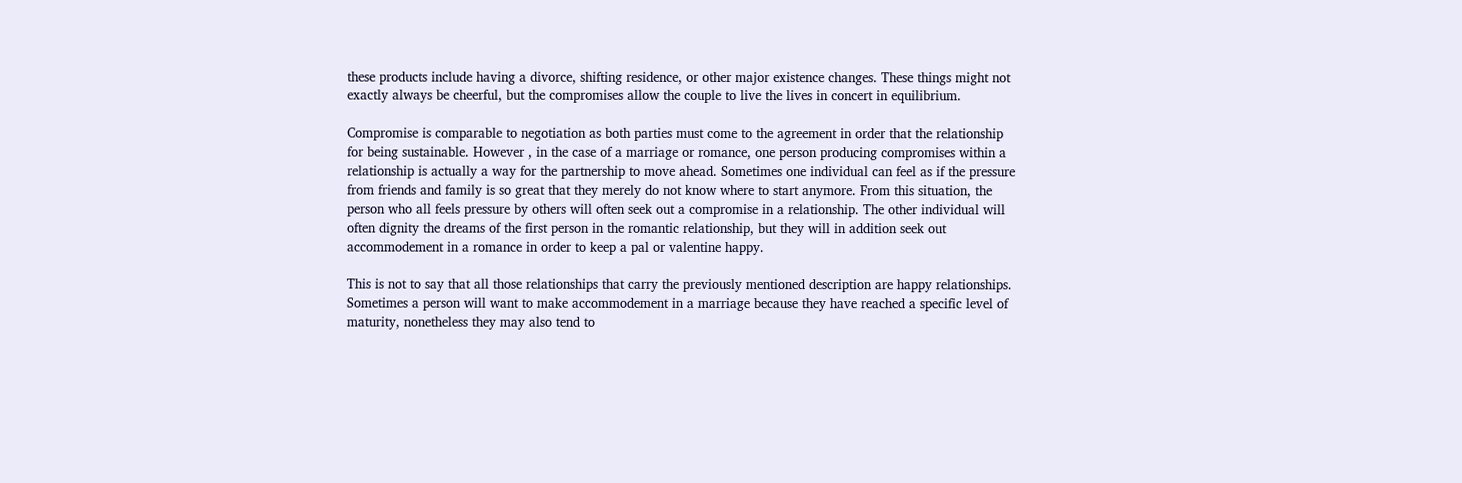these products include having a divorce, shifting residence, or other major existence changes. These things might not exactly always be cheerful, but the compromises allow the couple to live the lives in concert in equilibrium.

Compromise is comparable to negotiation as both parties must come to the agreement in order that the relationship for being sustainable. However , in the case of a marriage or romance, one person producing compromises within a relationship is actually a way for the partnership to move ahead. Sometimes one individual can feel as if the pressure from friends and family is so great that they merely do not know where to start anymore. From this situation, the person who all feels pressure by others will often seek out a compromise in a relationship. The other individual will often dignity the dreams of the first person in the romantic relationship, but they will in addition seek out accommodement in a romance in order to keep a pal or valentine happy.

This is not to say that all those relationships that carry the previously mentioned description are happy relationships. Sometimes a person will want to make accommodement in a marriage because they have reached a specific level of maturity, nonetheless they may also tend to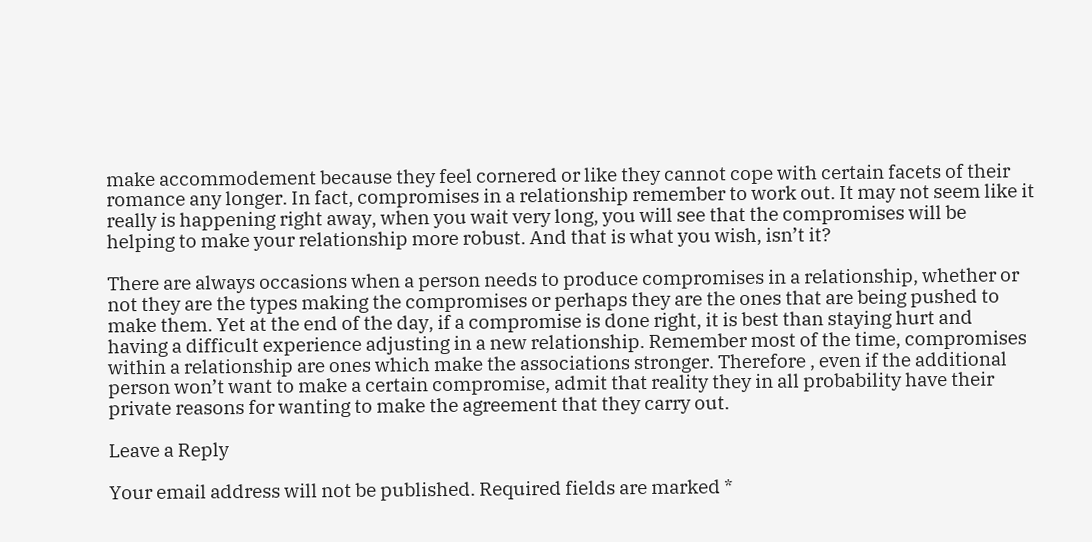make accommodement because they feel cornered or like they cannot cope with certain facets of their romance any longer. In fact, compromises in a relationship remember to work out. It may not seem like it really is happening right away, when you wait very long, you will see that the compromises will be helping to make your relationship more robust. And that is what you wish, isn’t it?

There are always occasions when a person needs to produce compromises in a relationship, whether or not they are the types making the compromises or perhaps they are the ones that are being pushed to make them. Yet at the end of the day, if a compromise is done right, it is best than staying hurt and having a difficult experience adjusting in a new relationship. Remember most of the time, compromises within a relationship are ones which make the associations stronger. Therefore , even if the additional person won’t want to make a certain compromise, admit that reality they in all probability have their private reasons for wanting to make the agreement that they carry out.

Leave a Reply

Your email address will not be published. Required fields are marked *